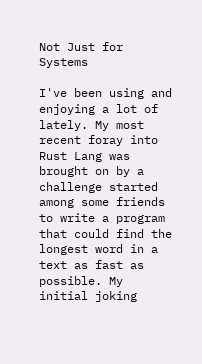Not Just for Systems

I've been using and enjoying a lot of lately. My most recent foray into Rust Lang was brought on by a challenge started among some friends to write a program that could find the longest word in a text as fast as possible. My initial joking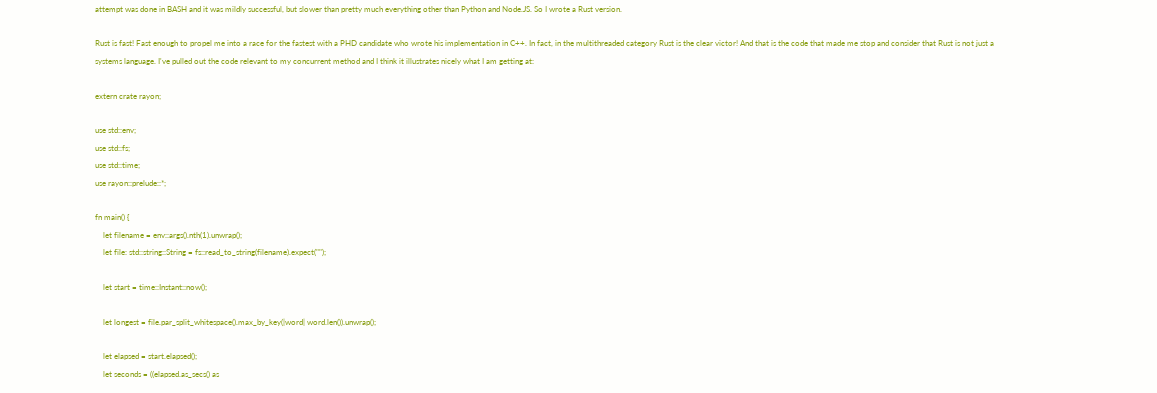attempt was done in BASH and it was mildly successful, but slower than pretty much everything other than Python and Node.JS. So I wrote a Rust version.

Rust is fast! Fast enough to propel me into a race for the fastest with a PHD candidate who wrote his implementation in C++. In fact, in the multithreaded category Rust is the clear victor! And that is the code that made me stop and consider that Rust is not just a systems language. I've pulled out the code relevant to my concurrent method and I think it illustrates nicely what I am getting at:

extern crate rayon;

use std::env;
use std::fs;
use std::time;
use rayon::prelude::*;

fn main() {
    let filename = env::args().nth(1).unwrap();
    let file: std::string::String = fs::read_to_string(filename).expect("");

    let start = time::Instant::now();

    let longest = file.par_split_whitespace().max_by_key(|word| word.len()).unwrap();

    let elapsed = start.elapsed();
    let seconds = ((elapsed.as_secs() as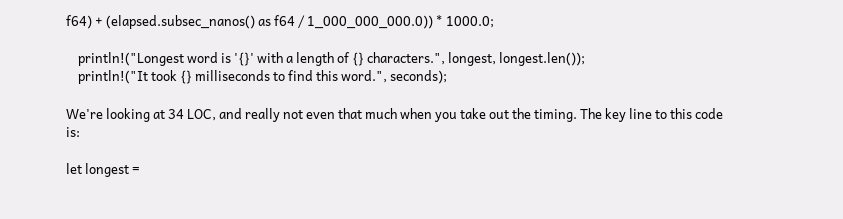f64) + (elapsed.subsec_nanos() as f64 / 1_000_000_000.0)) * 1000.0;

    println!("Longest word is '{}' with a length of {} characters.", longest, longest.len());
    println!("It took {} milliseconds to find this word.", seconds);

We're looking at 34 LOC, and really not even that much when you take out the timing. The key line to this code is:

let longest =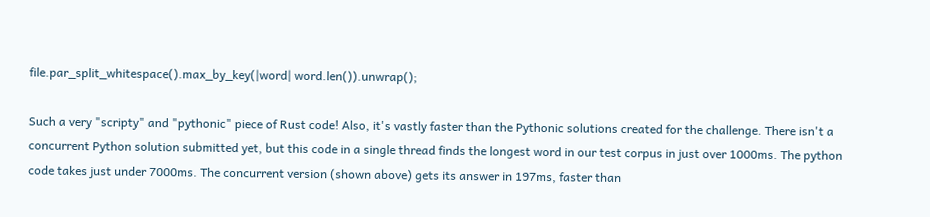file.par_split_whitespace().max_by_key(|word| word.len()).unwrap();

Such a very "scripty" and "pythonic" piece of Rust code! Also, it's vastly faster than the Pythonic solutions created for the challenge. There isn't a concurrent Python solution submitted yet, but this code in a single thread finds the longest word in our test corpus in just over 1000ms. The python code takes just under 7000ms. The concurrent version (shown above) gets its answer in 197ms, faster than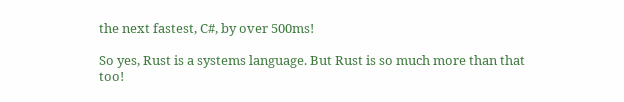the next fastest, C#, by over 500ms!

So yes, Rust is a systems language. But Rust is so much more than that too!